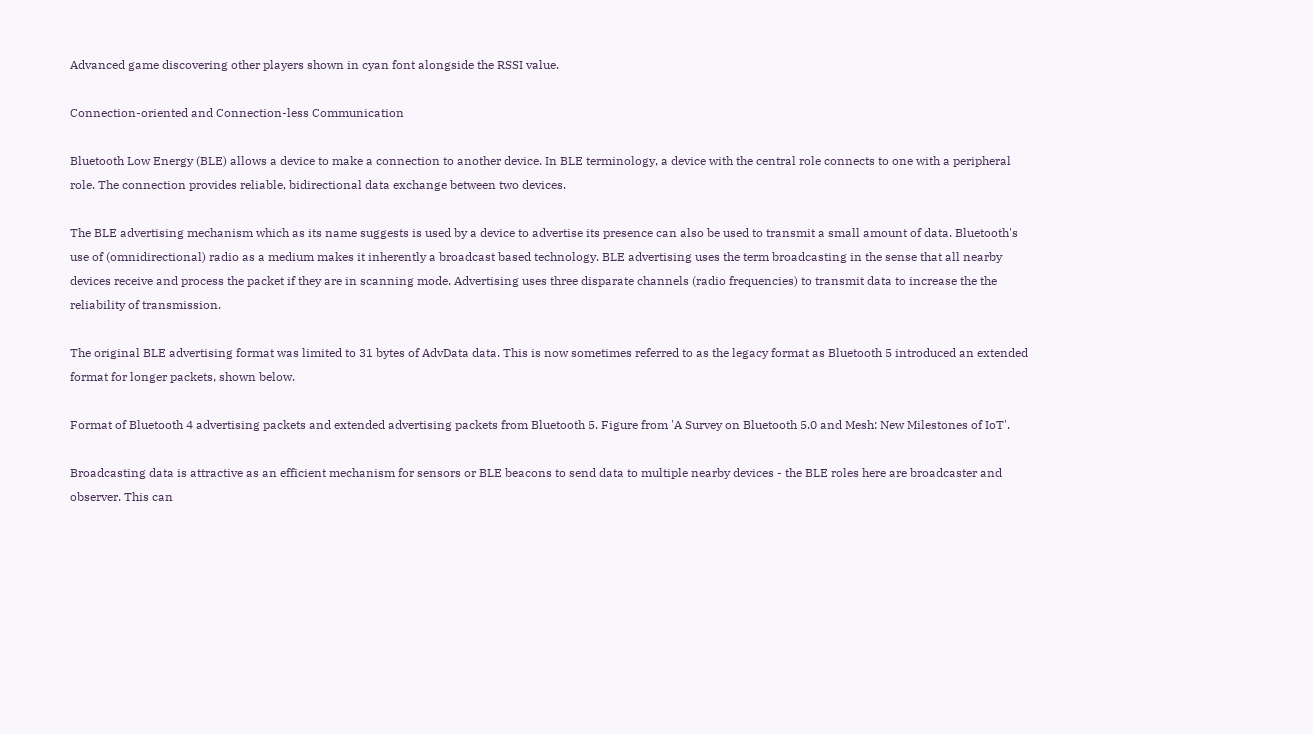Advanced game discovering other players shown in cyan font alongside the RSSI value.

Connection-oriented and Connection-less Communication

Bluetooth Low Energy (BLE) allows a device to make a connection to another device. In BLE terminology, a device with the central role connects to one with a peripheral role. The connection provides reliable, bidirectional data exchange between two devices.

The BLE advertising mechanism which as its name suggests is used by a device to advertise its presence can also be used to transmit a small amount of data. Bluetooth's use of (omnidirectional) radio as a medium makes it inherently a broadcast based technology. BLE advertising uses the term broadcasting in the sense that all nearby devices receive and process the packet if they are in scanning mode. Advertising uses three disparate channels (radio frequencies) to transmit data to increase the the reliability of transmission.

The original BLE advertising format was limited to 31 bytes of AdvData data. This is now sometimes referred to as the legacy format as Bluetooth 5 introduced an extended format for longer packets, shown below.

Format of Bluetooth 4 advertising packets and extended advertising packets from Bluetooth 5. Figure from 'A Survey on Bluetooth 5.0 and Mesh: New Milestones of IoT'.

Broadcasting data is attractive as an efficient mechanism for sensors or BLE beacons to send data to multiple nearby devices - the BLE roles here are broadcaster and observer. This can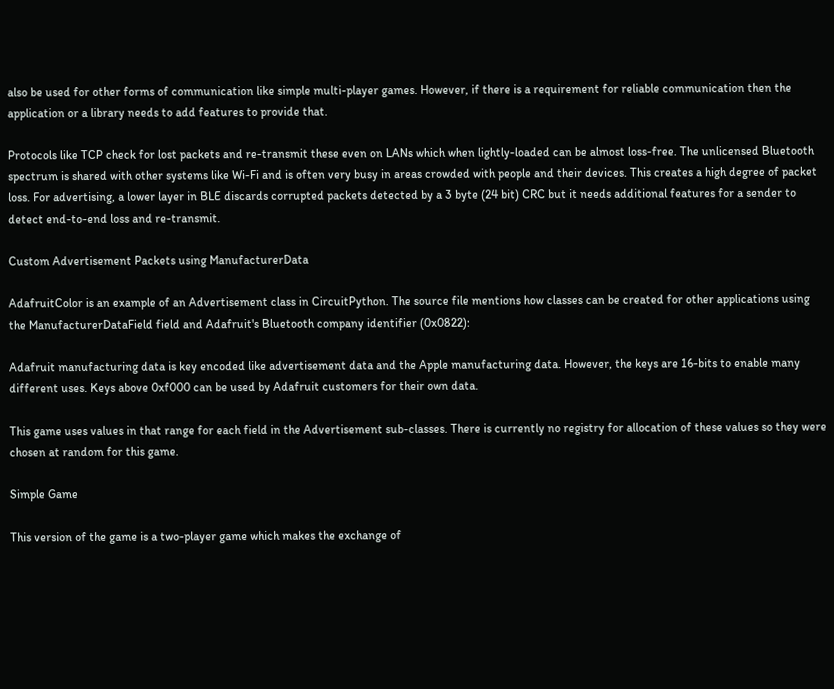also be used for other forms of communication like simple multi-player games. However, if there is a requirement for reliable communication then the application or a library needs to add features to provide that.

Protocols like TCP check for lost packets and re-transmit these even on LANs which when lightly-loaded can be almost loss-free. The unlicensed Bluetooth spectrum is shared with other systems like Wi-Fi and is often very busy in areas crowded with people and their devices. This creates a high degree of packet loss. For advertising, a lower layer in BLE discards corrupted packets detected by a 3 byte (24 bit) CRC but it needs additional features for a sender to detect end-to-end loss and re-transmit.

Custom Advertisement Packets using ManufacturerData

AdafruitColor is an example of an Advertisement class in CircuitPython. The source file mentions how classes can be created for other applications using the ManufacturerDataField field and Adafruit's Bluetooth company identifier (0x0822):

Adafruit manufacturing data is key encoded like advertisement data and the Apple manufacturing data. However, the keys are 16-bits to enable many different uses. Keys above 0xf000 can be used by Adafruit customers for their own data.

This game uses values in that range for each field in the Advertisement sub-classes. There is currently no registry for allocation of these values so they were chosen at random for this game.

Simple Game

This version of the game is a two-player game which makes the exchange of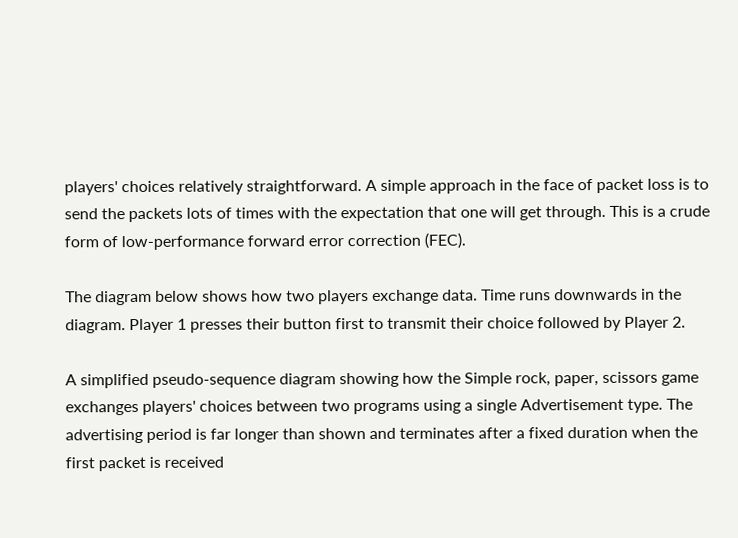players' choices relatively straightforward. A simple approach in the face of packet loss is to send the packets lots of times with the expectation that one will get through. This is a crude form of low-performance forward error correction (FEC).

The diagram below shows how two players exchange data. Time runs downwards in the diagram. Player 1 presses their button first to transmit their choice followed by Player 2.

A simplified pseudo-sequence diagram showing how the Simple rock, paper, scissors game exchanges players' choices between two programs using a single Advertisement type. The advertising period is far longer than shown and terminates after a fixed duration when the first packet is received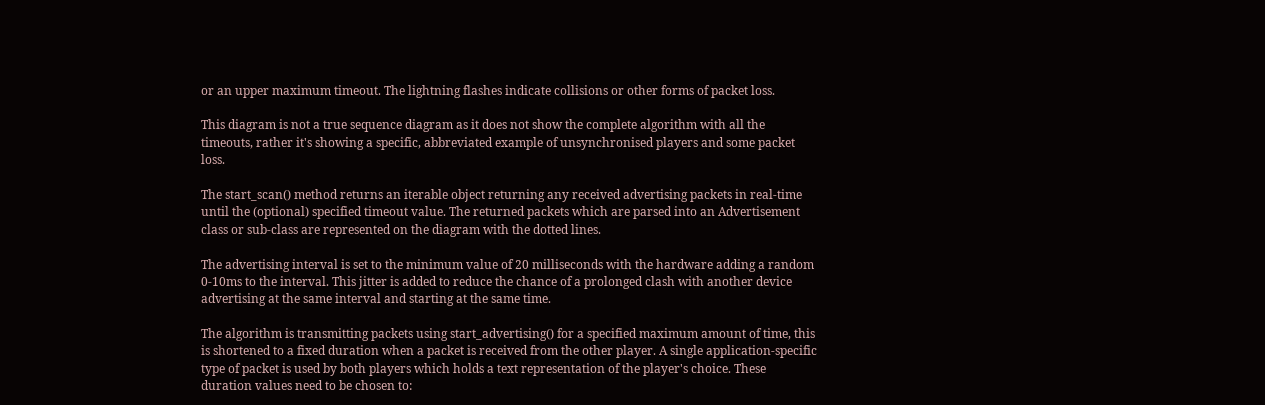or an upper maximum timeout. The lightning flashes indicate collisions or other forms of packet loss.

This diagram is not a true sequence diagram as it does not show the complete algorithm with all the timeouts, rather it's showing a specific, abbreviated example of unsynchronised players and some packet loss.

The start_scan() method returns an iterable object returning any received advertising packets in real-time until the (optional) specified timeout value. The returned packets which are parsed into an Advertisement class or sub-class are represented on the diagram with the dotted lines.

The advertising interval is set to the minimum value of 20 milliseconds with the hardware adding a random 0-10ms to the interval. This jitter is added to reduce the chance of a prolonged clash with another device advertising at the same interval and starting at the same time.

The algorithm is transmitting packets using start_advertising() for a specified maximum amount of time, this is shortened to a fixed duration when a packet is received from the other player. A single application-specific type of packet is used by both players which holds a text representation of the player's choice. These duration values need to be chosen to: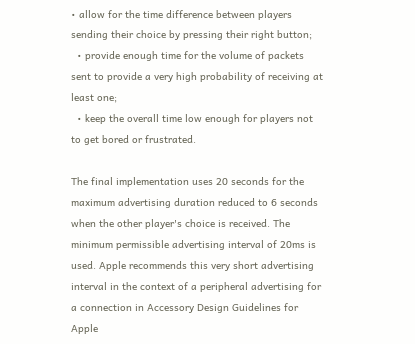• allow for the time difference between players sending their choice by pressing their right button;
  • provide enough time for the volume of packets sent to provide a very high probability of receiving at least one;
  • keep the overall time low enough for players not to get bored or frustrated.

The final implementation uses 20 seconds for the maximum advertising duration reduced to 6 seconds when the other player's choice is received. The minimum permissible advertising interval of 20ms is used. Apple recommends this very short advertising interval in the context of a peripheral advertising for a connection in Accessory Design Guidelines for Apple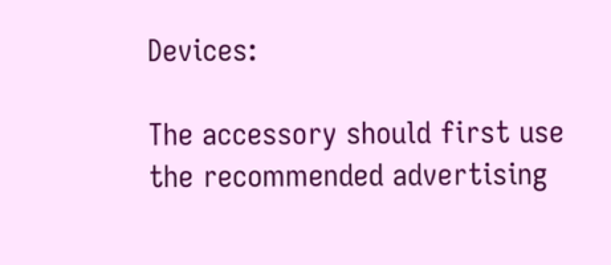Devices:

The accessory should first use the recommended advertising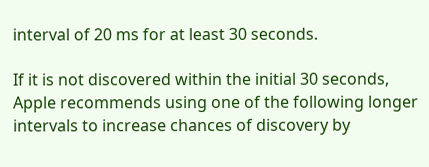interval of 20 ms for at least 30 seconds.

If it is not discovered within the initial 30 seconds, Apple recommends using one of the following longer
intervals to increase chances of discovery by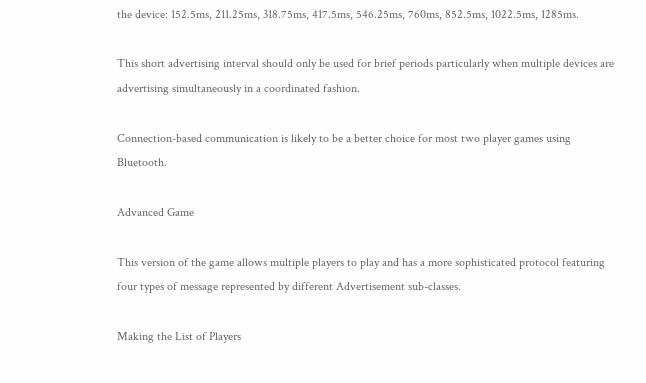the device: 152.5ms, 211.25ms, 318.75ms, 417.5ms, 546.25ms, 760ms, 852.5ms, 1022.5ms, 1285ms.

This short advertising interval should only be used for brief periods particularly when multiple devices are advertising simultaneously in a coordinated fashion.

Connection-based communication is likely to be a better choice for most two player games using Bluetooth.

Advanced Game

This version of the game allows multiple players to play and has a more sophisticated protocol featuring four types of message represented by different Advertisement sub-classes.

Making the List of Players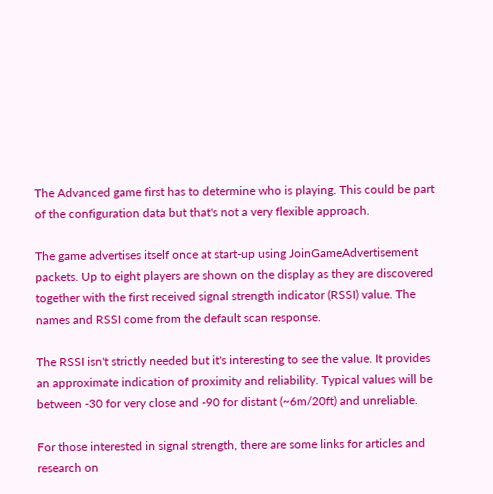The Advanced game first has to determine who is playing. This could be part of the configuration data but that's not a very flexible approach.

The game advertises itself once at start-up using JoinGameAdvertisement packets. Up to eight players are shown on the display as they are discovered together with the first received signal strength indicator (RSSI) value. The names and RSSI come from the default scan response.

The RSSI isn't strictly needed but it's interesting to see the value. It provides an approximate indication of proximity and reliability. Typical values will be between -30 for very close and -90 for distant (~6m/20ft) and unreliable.

For those interested in signal strength, there are some links for articles and research on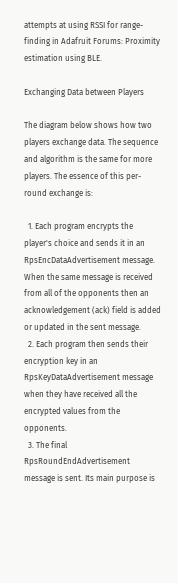attempts at using RSSI for range-finding in Adafruit Forums: Proximity estimation using BLE.

Exchanging Data between Players

The diagram below shows how two players exchange data. The sequence and algorithm is the same for more players. The essence of this per-round exchange is:

  1. Each program encrypts the player's choice and sends it in an RpsEncDataAdvertisement message. When the same message is received from all of the opponents then an acknowledgement (ack) field is added or updated in the sent message.
  2. Each program then sends their encryption key in an RpsKeyDataAdvertisement message when they have received all the encrypted values from the opponents.
  3. The final RpsRoundEndAdvertisement message is sent. Its main purpose is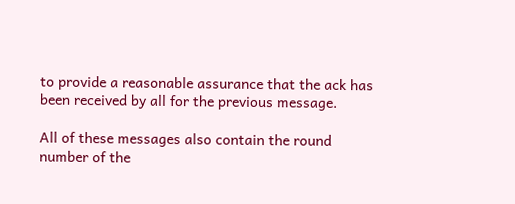to provide a reasonable assurance that the ack has been received by all for the previous message.

All of these messages also contain the round number of the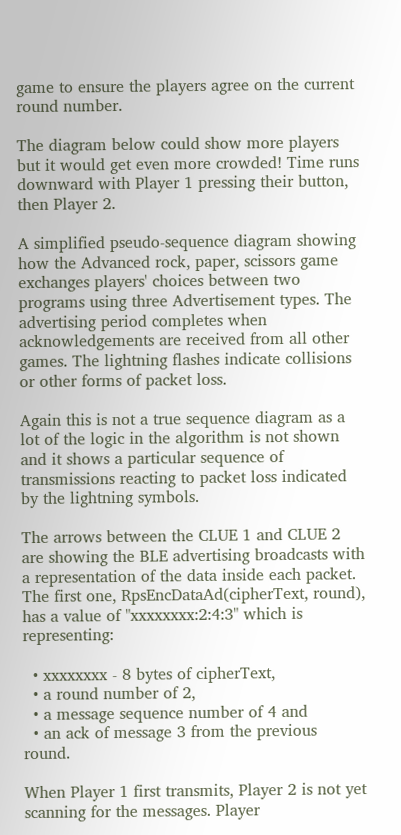game to ensure the players agree on the current round number.

The diagram below could show more players but it would get even more crowded! Time runs downward with Player 1 pressing their button, then Player 2.

A simplified pseudo-sequence diagram showing how the Advanced rock, paper, scissors game exchanges players' choices between two programs using three Advertisement types. The advertising period completes when acknowledgements are received from all other games. The lightning flashes indicate collisions or other forms of packet loss.

Again this is not a true sequence diagram as a lot of the logic in the algorithm is not shown and it shows a particular sequence of transmissions reacting to packet loss indicated by the lightning symbols.

The arrows between the CLUE 1 and CLUE 2 are showing the BLE advertising broadcasts with a representation of the data inside each packet. The first one, RpsEncDataAd(cipherText, round), has a value of "xxxxxxxx:2:4:3" which is representing:

  • xxxxxxxx - 8 bytes of cipherText,
  • a round number of 2,
  • a message sequence number of 4 and
  • an ack of message 3 from the previous round.

When Player 1 first transmits, Player 2 is not yet scanning for the messages. Player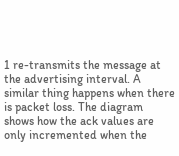1 re-transmits the message at the advertising interval. A similar thing happens when there is packet loss. The diagram shows how the ack values are only incremented when the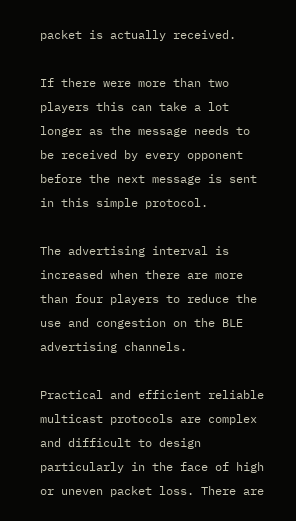packet is actually received.

If there were more than two players this can take a lot longer as the message needs to be received by every opponent before the next message is sent in this simple protocol.

The advertising interval is increased when there are more than four players to reduce the use and congestion on the BLE advertising channels.

Practical and efficient reliable multicast protocols are complex and difficult to design particularly in the face of high or uneven packet loss. There are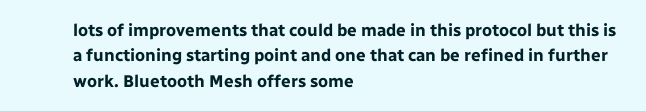lots of improvements that could be made in this protocol but this is a functioning starting point and one that can be refined in further work. Bluetooth Mesh offers some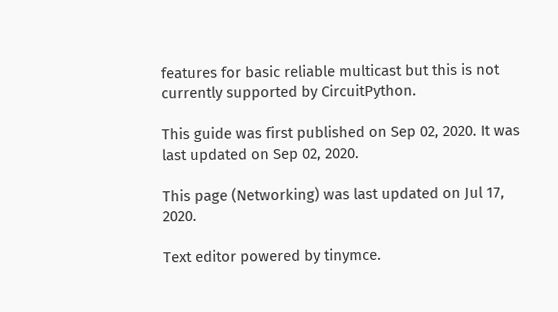features for basic reliable multicast but this is not currently supported by CircuitPython.

This guide was first published on Sep 02, 2020. It was last updated on Sep 02, 2020.

This page (Networking) was last updated on Jul 17, 2020.

Text editor powered by tinymce.